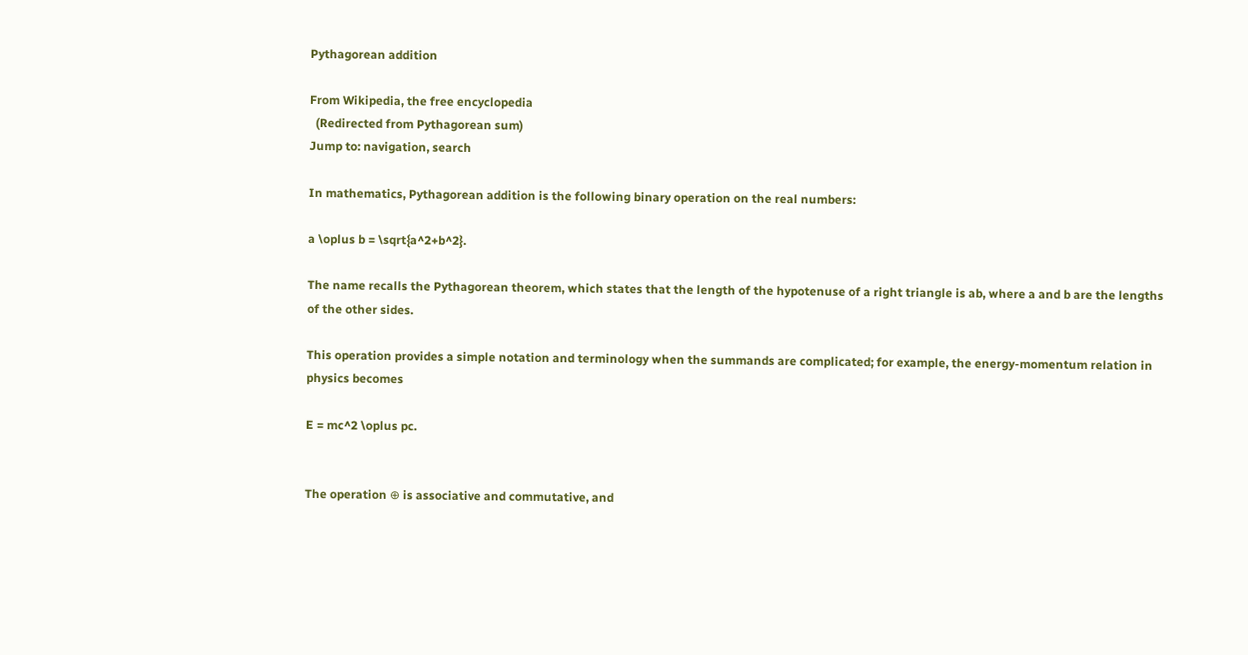Pythagorean addition

From Wikipedia, the free encyclopedia
  (Redirected from Pythagorean sum)
Jump to: navigation, search

In mathematics, Pythagorean addition is the following binary operation on the real numbers:

a \oplus b = \sqrt{a^2+b^2}.

The name recalls the Pythagorean theorem, which states that the length of the hypotenuse of a right triangle is ab, where a and b are the lengths of the other sides.

This operation provides a simple notation and terminology when the summands are complicated; for example, the energy-momentum relation in physics becomes

E = mc^2 \oplus pc.


The operation ⊕ is associative and commutative, and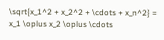\sqrt{x_1^2 + x_2^2 + \cdots + x_n^2} = x_1 \oplus x_2 \oplus \cdots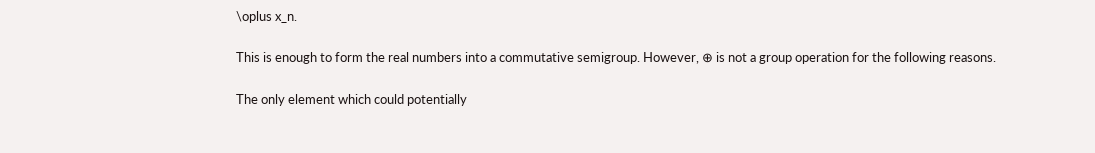\oplus x_n.

This is enough to form the real numbers into a commutative semigroup. However, ⊕ is not a group operation for the following reasons.

The only element which could potentially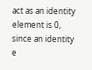act as an identity element is 0, since an identity e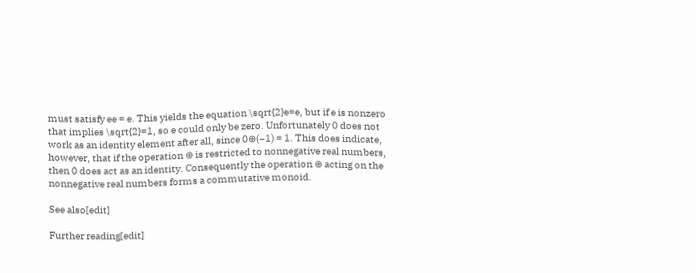must satisfy ee = e. This yields the equation \sqrt{2}e=e, but if e is nonzero that implies \sqrt{2}=1, so e could only be zero. Unfortunately 0 does not work as an identity element after all, since 0⊕(−1) = 1. This does indicate, however, that if the operation ⊕ is restricted to nonnegative real numbers, then 0 does act as an identity. Consequently the operation ⊕ acting on the nonnegative real numbers forms a commutative monoid.

See also[edit]

Further reading[edit]